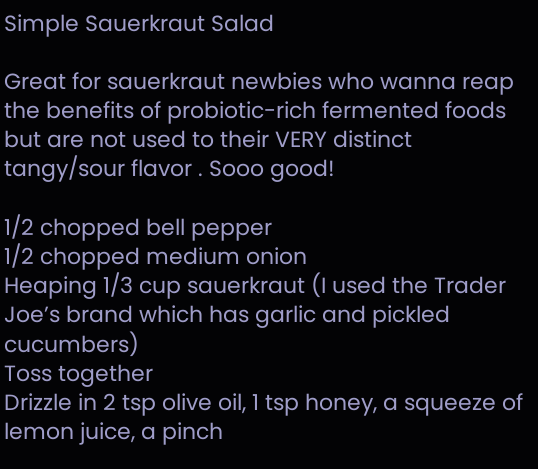Simple Sauerkraut Salad

Great for sauerkraut newbies who wanna reap the benefits of probiotic-rich fermented foods but are not used to their VERY distinct tangy/sour flavor . Sooo good!

1/2 chopped bell pepper
1/2 chopped medium onion
Heaping 1/3 cup sauerkraut (I used the Trader Joe’s brand which has garlic and pickled cucumbers)
Toss together
Drizzle in 2 tsp olive oil, 1 tsp honey, a squeeze of lemon juice, a pinch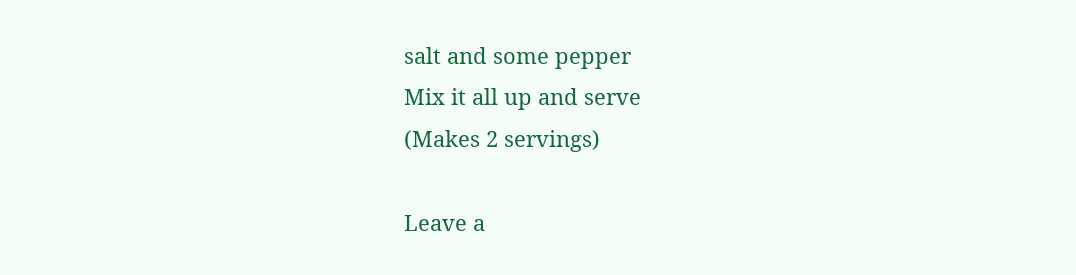salt and some pepper
Mix it all up and serve
(Makes 2 servings)

Leave a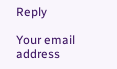Reply

Your email address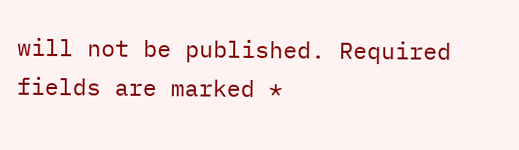will not be published. Required fields are marked *